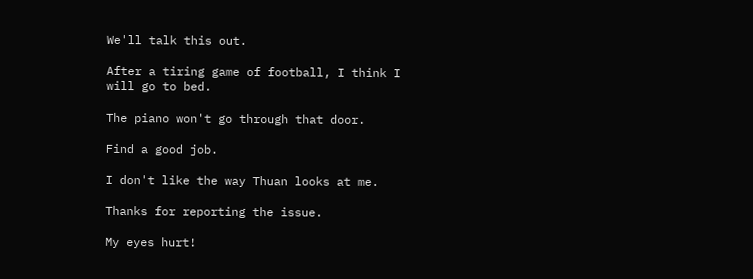We'll talk this out.

After a tiring game of football, I think I will go to bed.

The piano won't go through that door.

Find a good job.

I don't like the way Thuan looks at me.

Thanks for reporting the issue.

My eyes hurt!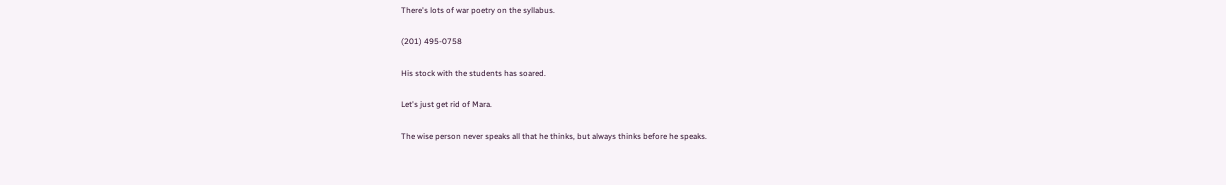There's lots of war poetry on the syllabus.

(201) 495-0758

His stock with the students has soared.

Let's just get rid of Mara.

The wise person never speaks all that he thinks, but always thinks before he speaks.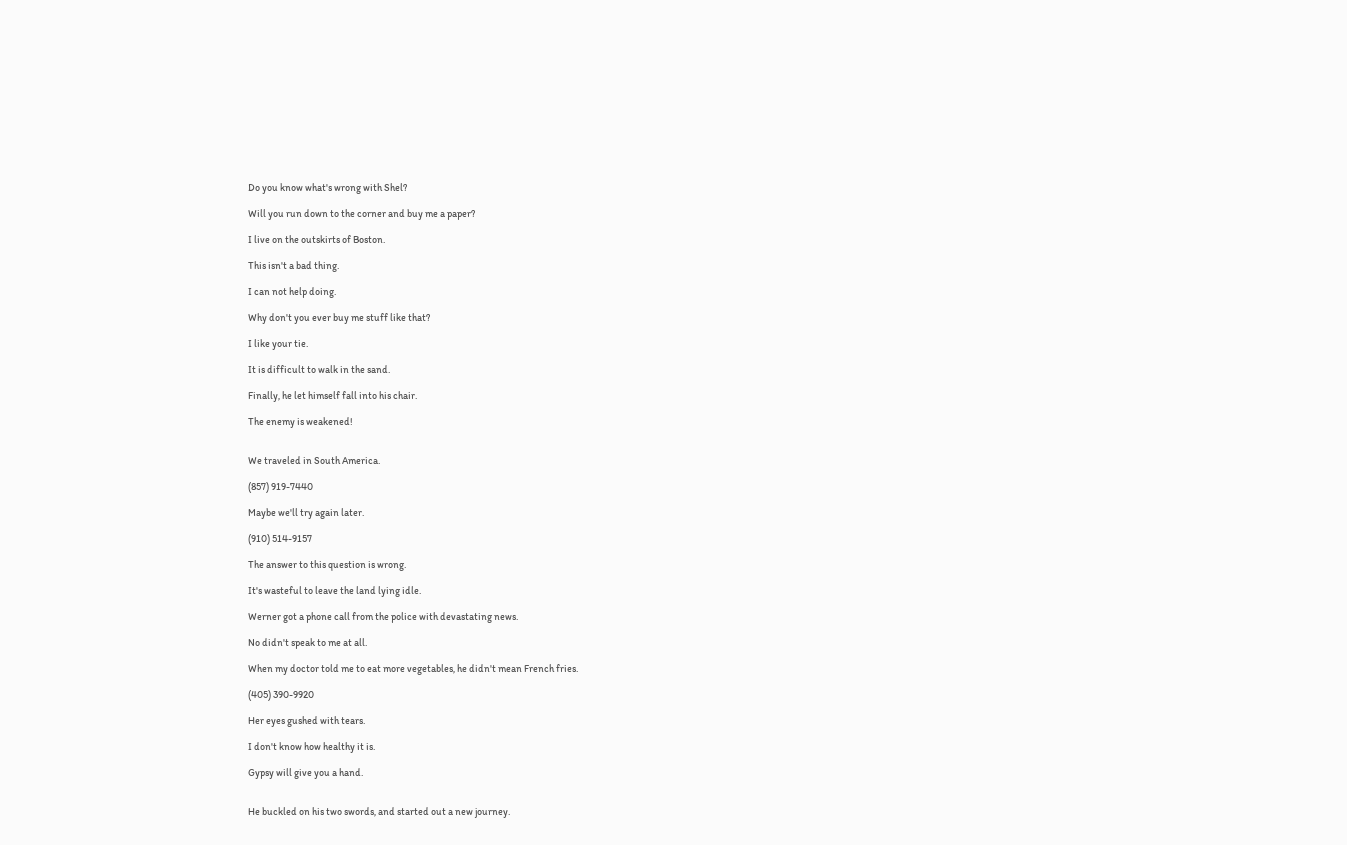Do you know what's wrong with Shel?

Will you run down to the corner and buy me a paper?

I live on the outskirts of Boston.

This isn't a bad thing.

I can not help doing.

Why don't you ever buy me stuff like that?

I like your tie.

It is difficult to walk in the sand.

Finally, he let himself fall into his chair.

The enemy is weakened!


We traveled in South America.

(857) 919-7440

Maybe we'll try again later.

(910) 514-9157

The answer to this question is wrong.

It's wasteful to leave the land lying idle.

Werner got a phone call from the police with devastating news.

No didn't speak to me at all.

When my doctor told me to eat more vegetables, he didn't mean French fries.

(405) 390-9920

Her eyes gushed with tears.

I don't know how healthy it is.

Gypsy will give you a hand.


He buckled on his two swords, and started out a new journey.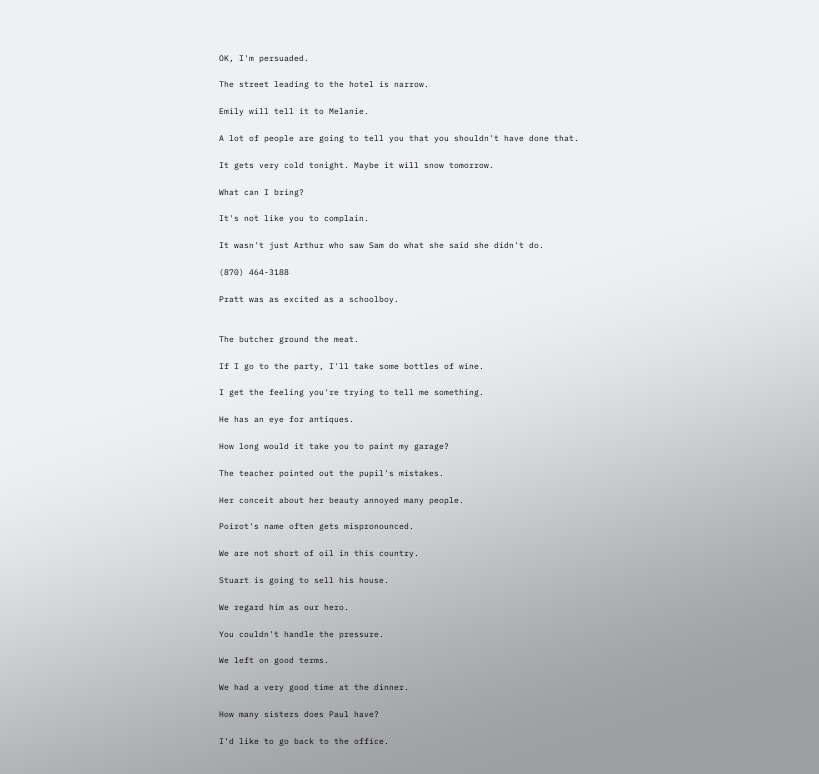OK, I'm persuaded.

The street leading to the hotel is narrow.

Emily will tell it to Melanie.

A lot of people are going to tell you that you shouldn't have done that.

It gets very cold tonight. Maybe it will snow tomorrow.

What can I bring?

It's not like you to complain.

It wasn't just Arthur who saw Sam do what she said she didn't do.

(870) 464-3188

Pratt was as excited as a schoolboy.


The butcher ground the meat.

If I go to the party, I'll take some bottles of wine.

I get the feeling you're trying to tell me something.

He has an eye for antiques.

How long would it take you to paint my garage?

The teacher pointed out the pupil's mistakes.

Her conceit about her beauty annoyed many people.

Poirot's name often gets mispronounced.

We are not short of oil in this country.

Stuart is going to sell his house.

We regard him as our hero.

You couldn't handle the pressure.

We left on good terms.

We had a very good time at the dinner.

How many sisters does Paul have?

I'd like to go back to the office.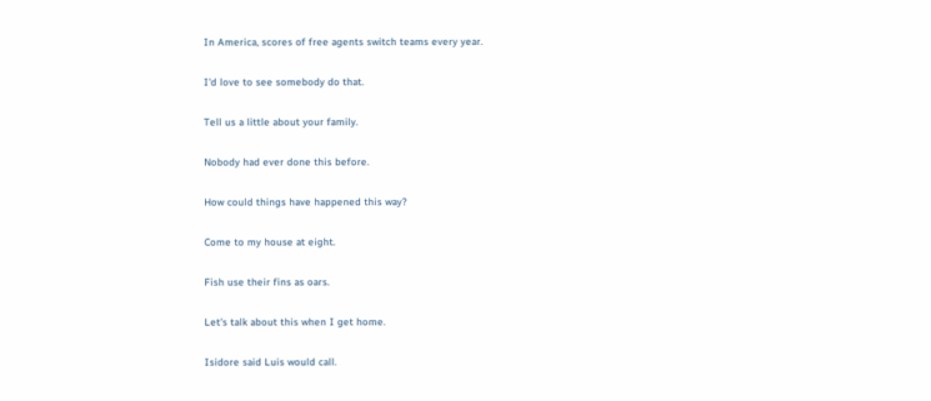In America, scores of free agents switch teams every year.

I'd love to see somebody do that.

Tell us a little about your family.

Nobody had ever done this before.

How could things have happened this way?

Come to my house at eight.

Fish use their fins as oars.

Let's talk about this when I get home.

Isidore said Luis would call.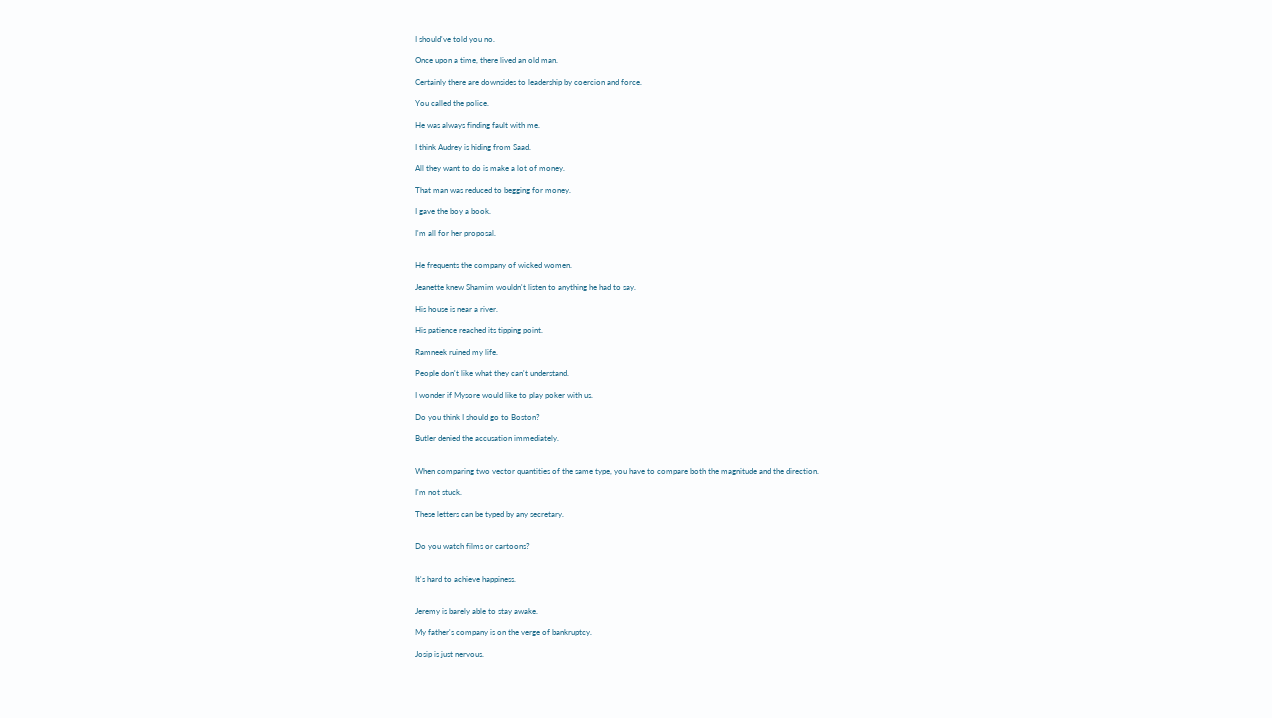I should've told you no.

Once upon a time, there lived an old man.

Certainly there are downsides to leadership by coercion and force.

You called the police.

He was always finding fault with me.

I think Audrey is hiding from Saad.

All they want to do is make a lot of money.

That man was reduced to begging for money.

I gave the boy a book.

I'm all for her proposal.


He frequents the company of wicked women.

Jeanette knew Shamim wouldn't listen to anything he had to say.

His house is near a river.

His patience reached its tipping point.

Ramneek ruined my life.

People don't like what they can't understand.

I wonder if Mysore would like to play poker with us.

Do you think I should go to Boston?

Butler denied the accusation immediately.


When comparing two vector quantities of the same type, you have to compare both the magnitude and the direction.

I'm not stuck.

These letters can be typed by any secretary.


Do you watch films or cartoons?


It's hard to achieve happiness.


Jeremy is barely able to stay awake.

My father's company is on the verge of bankruptcy.

Josip is just nervous.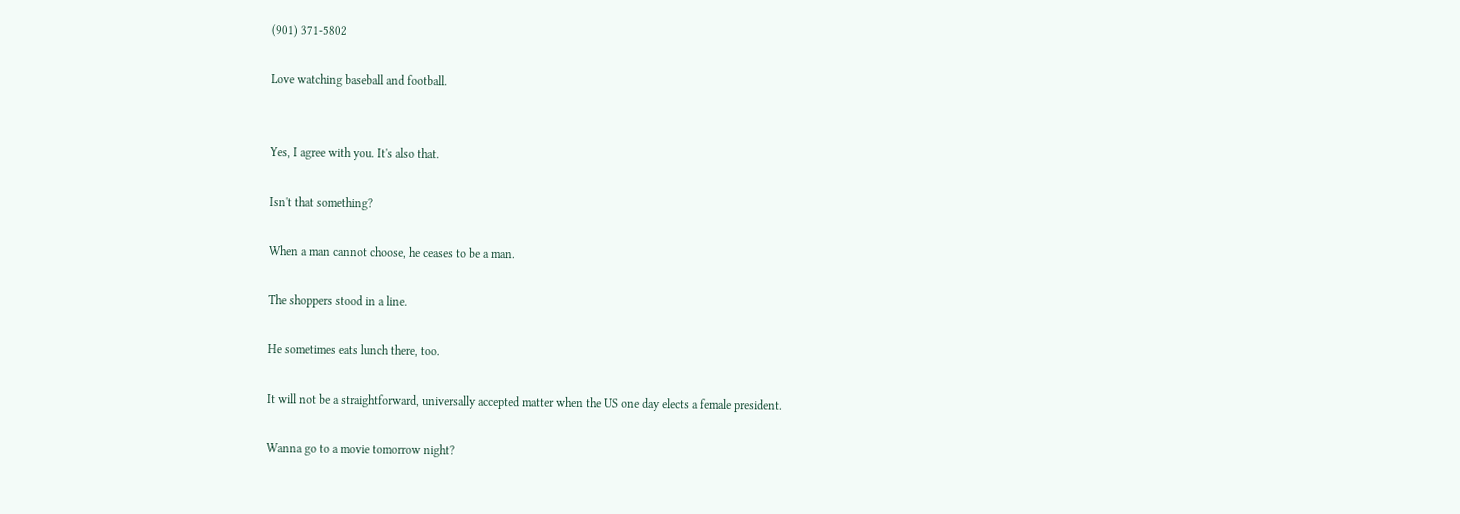(901) 371-5802

Love watching baseball and football.


Yes, I agree with you. It's also that.

Isn't that something?

When a man cannot choose, he ceases to be a man.

The shoppers stood in a line.

He sometimes eats lunch there, too.

It will not be a straightforward, universally accepted matter when the US one day elects a female president.

Wanna go to a movie tomorrow night?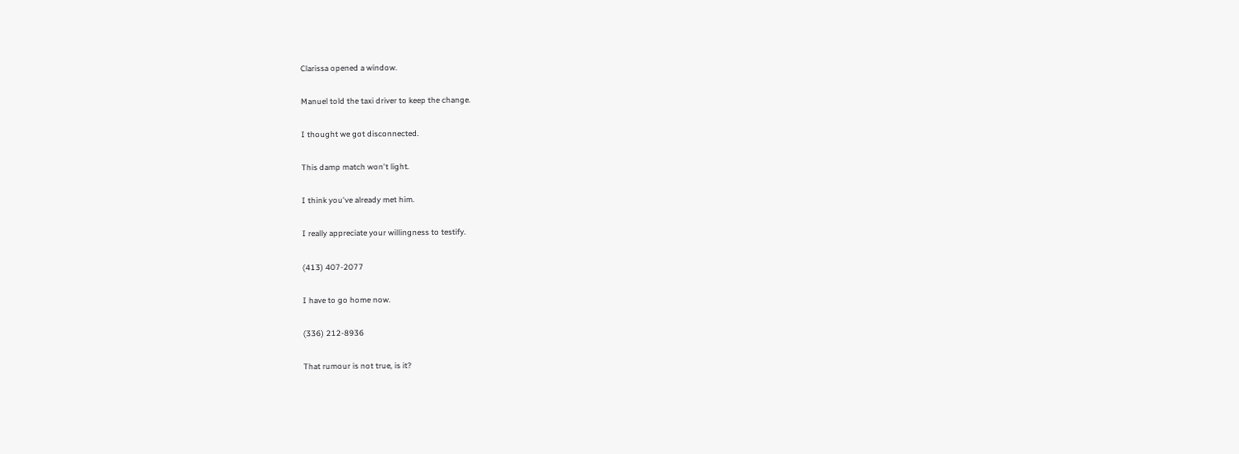Clarissa opened a window.

Manuel told the taxi driver to keep the change.

I thought we got disconnected.

This damp match won't light.

I think you've already met him.

I really appreciate your willingness to testify.

(413) 407-2077

I have to go home now.

(336) 212-8936

That rumour is not true, is it?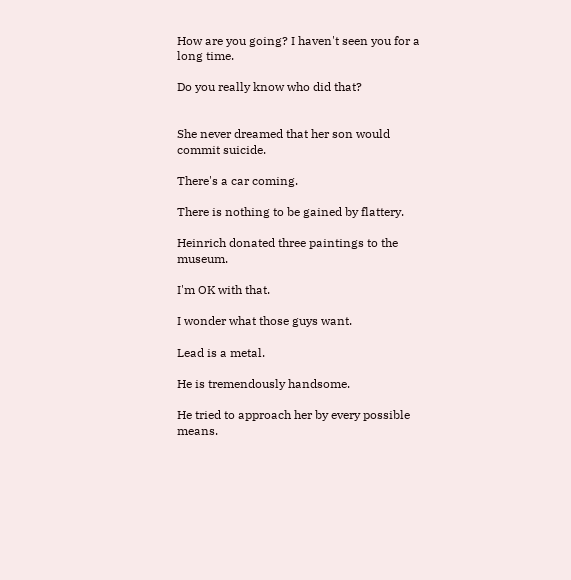How are you going? I haven't seen you for a long time.

Do you really know who did that?


She never dreamed that her son would commit suicide.

There's a car coming.

There is nothing to be gained by flattery.

Heinrich donated three paintings to the museum.

I'm OK with that.

I wonder what those guys want.

Lead is a metal.

He is tremendously handsome.

He tried to approach her by every possible means.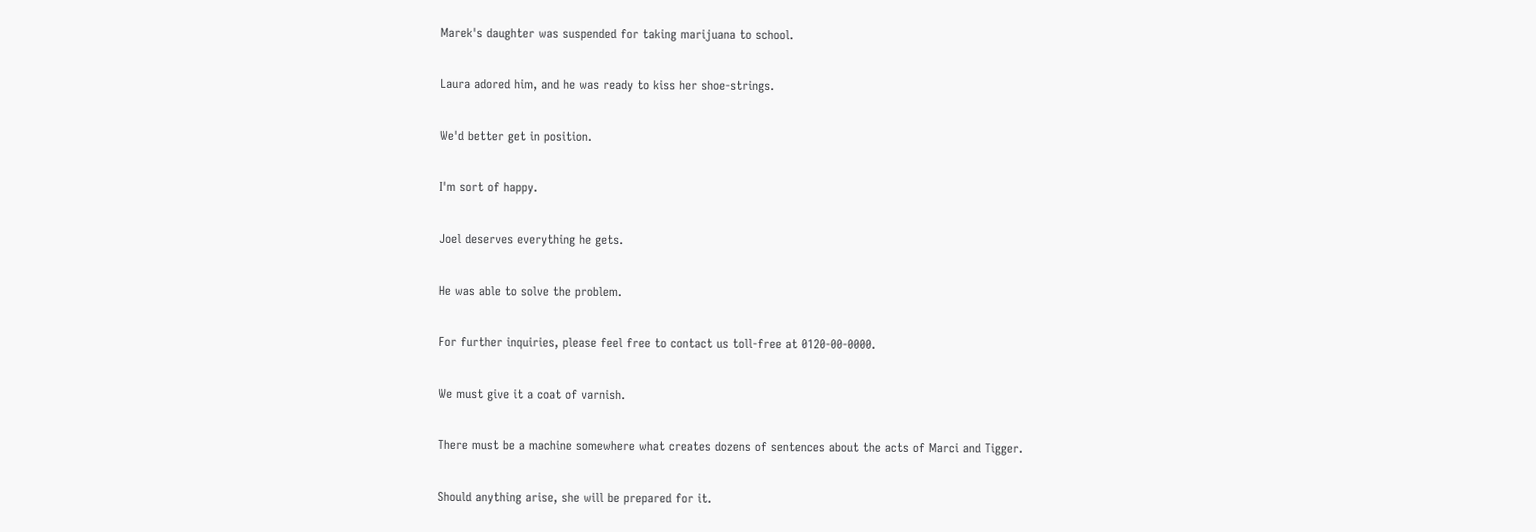Marek's daughter was suspended for taking marijuana to school.

Laura adored him, and he was ready to kiss her shoe-strings.

We'd better get in position.

I'm sort of happy.

Joel deserves everything he gets.

He was able to solve the problem.

For further inquiries, please feel free to contact us toll-free at 0120-00-0000.

We must give it a coat of varnish.

There must be a machine somewhere what creates dozens of sentences about the acts of Marci and Tigger.

Should anything arise, she will be prepared for it.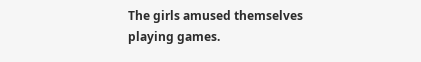The girls amused themselves playing games.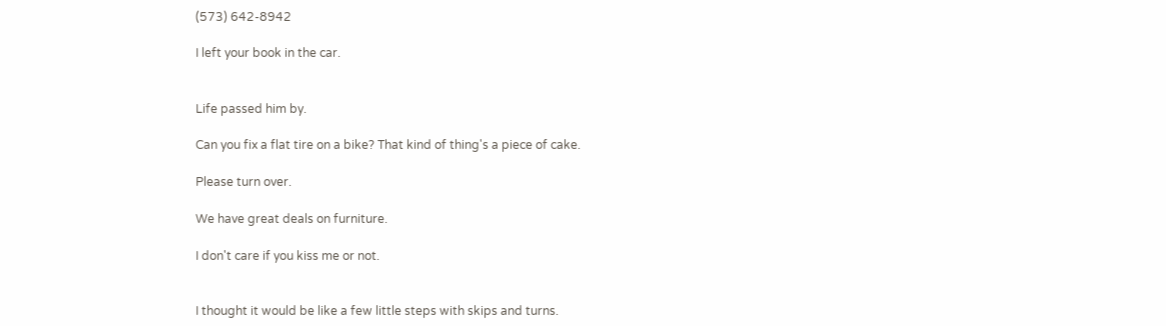(573) 642-8942

I left your book in the car.


Life passed him by.

Can you fix a flat tire on a bike? That kind of thing's a piece of cake.

Please turn over.

We have great deals on furniture.

I don't care if you kiss me or not.


I thought it would be like a few little steps with skips and turns.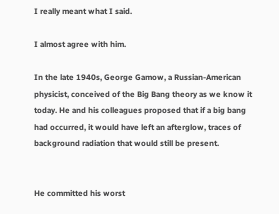I really meant what I said.

I almost agree with him.

In the late 1940s, George Gamow, a Russian-American physicist, conceived of the Big Bang theory as we know it today. He and his colleagues proposed that if a big bang had occurred, it would have left an afterglow, traces of background radiation that would still be present.


He committed his worst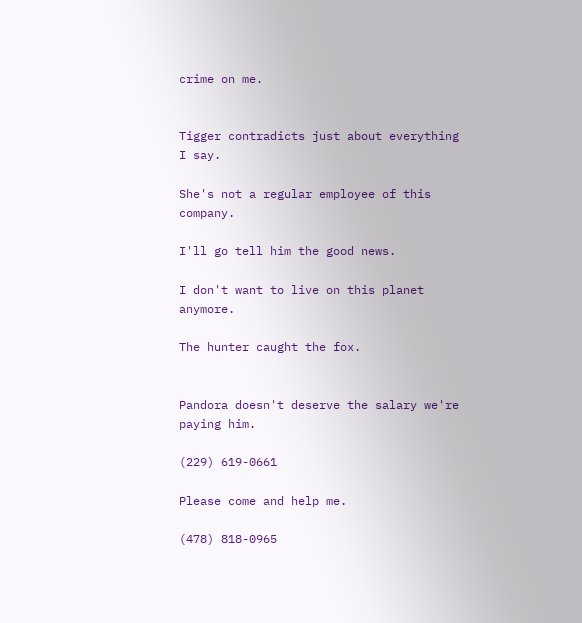crime on me.


Tigger contradicts just about everything I say.

She's not a regular employee of this company.

I'll go tell him the good news.

I don't want to live on this planet anymore.

The hunter caught the fox.


Pandora doesn't deserve the salary we're paying him.

(229) 619-0661

Please come and help me.

(478) 818-0965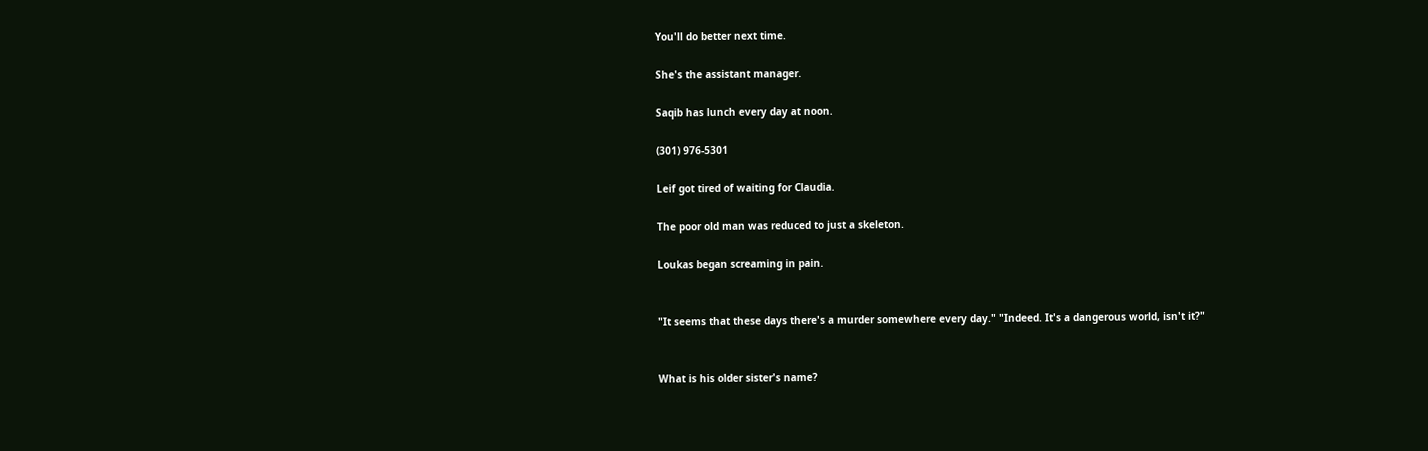You'll do better next time.

She's the assistant manager.

Saqib has lunch every day at noon.

(301) 976-5301

Leif got tired of waiting for Claudia.

The poor old man was reduced to just a skeleton.

Loukas began screaming in pain.


"It seems that these days there's a murder somewhere every day." "Indeed. It's a dangerous world, isn't it?"


What is his older sister's name?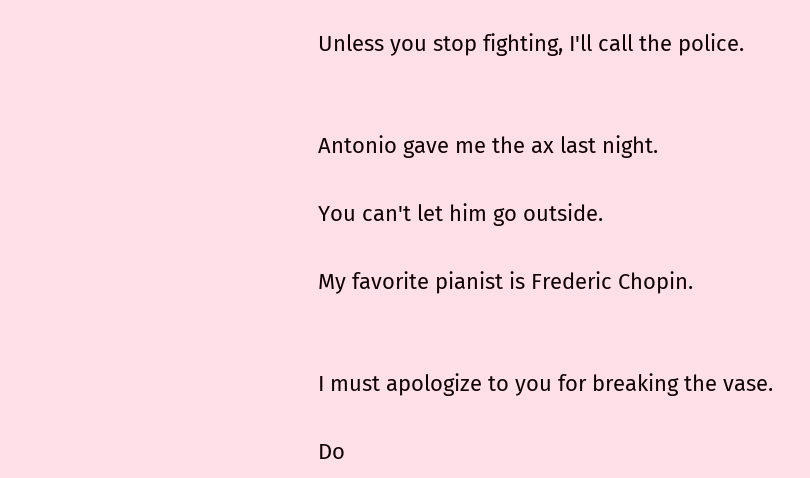Unless you stop fighting, I'll call the police.


Antonio gave me the ax last night.

You can't let him go outside.

My favorite pianist is Frederic Chopin.


I must apologize to you for breaking the vase.

Do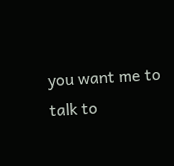you want me to talk to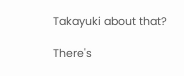Takayuki about that?

There's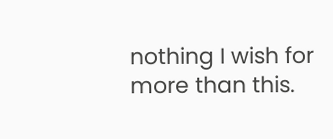nothing I wish for more than this.